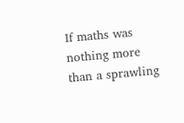If maths was nothing more than a sprawling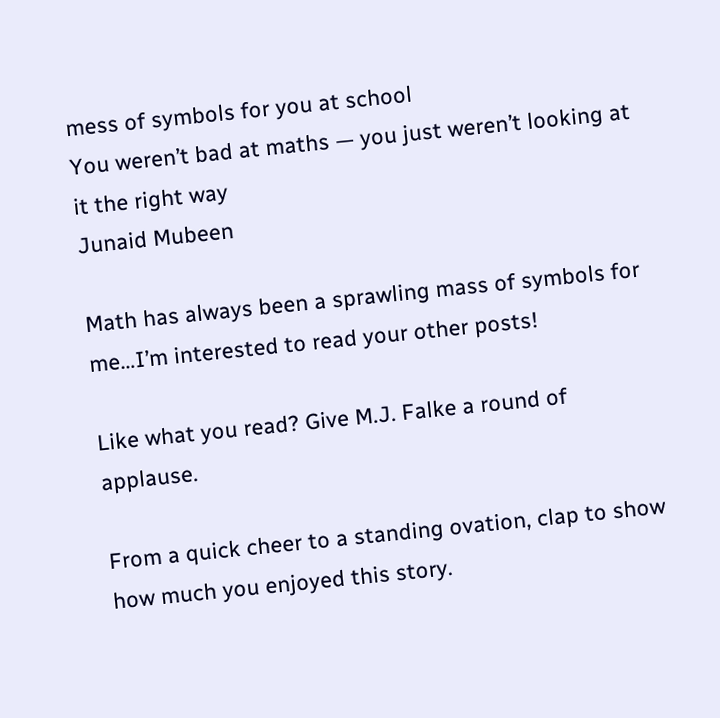mess of symbols for you at school
You weren’t bad at maths — you just weren’t looking at it the right way
Junaid Mubeen

Math has always been a sprawling mass of symbols for me…I’m interested to read your other posts!

Like what you read? Give M.J. Falke a round of applause.

From a quick cheer to a standing ovation, clap to show how much you enjoyed this story.